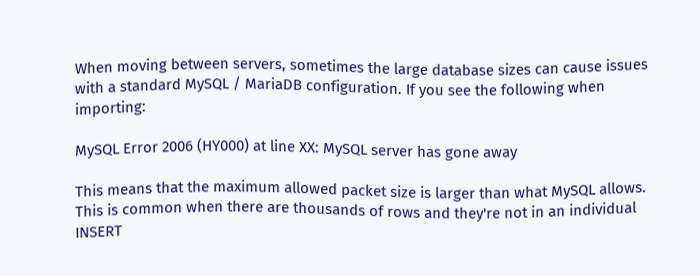When moving between servers, sometimes the large database sizes can cause issues with a standard MySQL / MariaDB configuration. If you see the following when importing:

MySQL Error 2006 (HY000) at line XX: MySQL server has gone away

This means that the maximum allowed packet size is larger than what MySQL allows. This is common when there are thousands of rows and they're not in an individual INSERT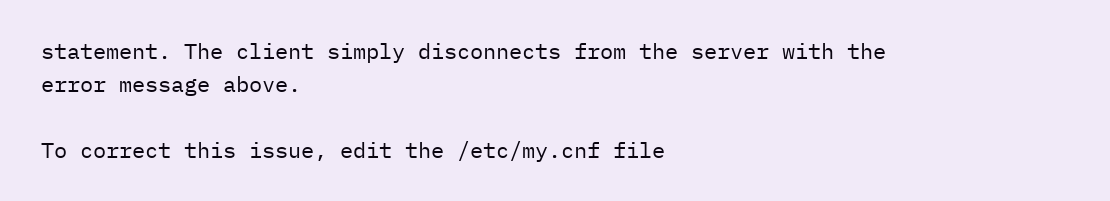statement. The client simply disconnects from the server with the error message above.

To correct this issue, edit the /etc/my.cnf file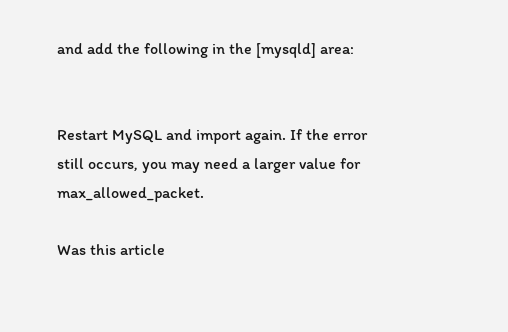and add the following in the [mysqld] area:


Restart MySQL and import again. If the error still occurs, you may need a larger value for max_allowed_packet.

Was this article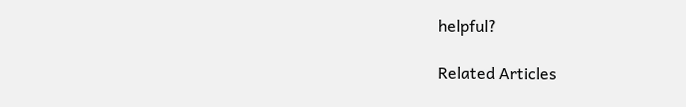helpful?

Related Articles